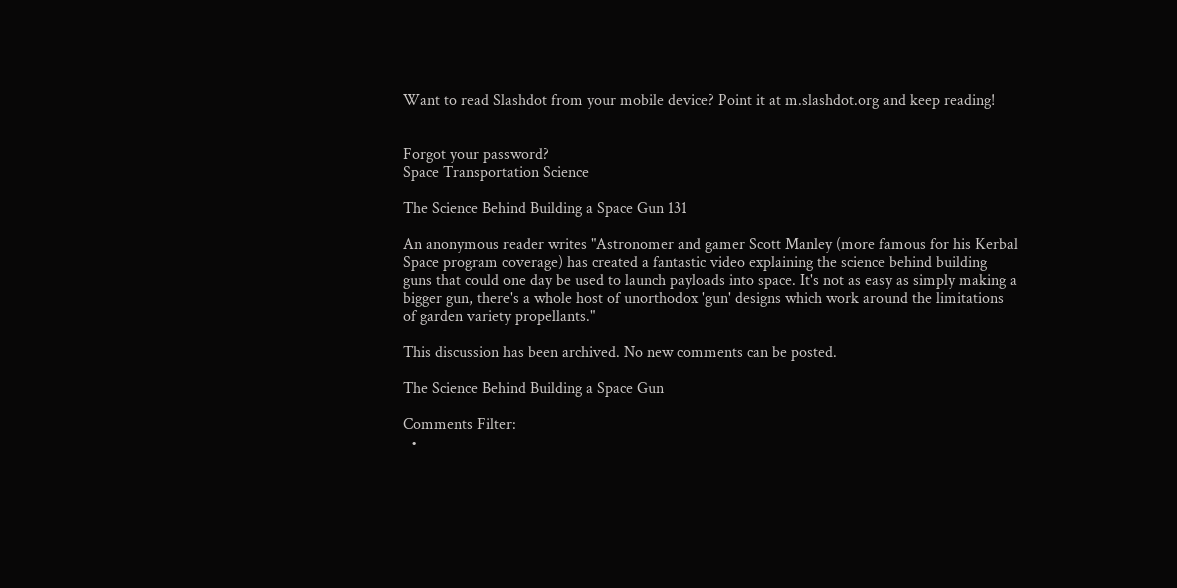Want to read Slashdot from your mobile device? Point it at m.slashdot.org and keep reading!


Forgot your password?
Space Transportation Science

The Science Behind Building a Space Gun 131

An anonymous reader writes "Astronomer and gamer Scott Manley (more famous for his Kerbal Space program coverage) has created a fantastic video explaining the science behind building guns that could one day be used to launch payloads into space. It's not as easy as simply making a bigger gun, there's a whole host of unorthodox 'gun' designs which work around the limitations of garden variety propellants."

This discussion has been archived. No new comments can be posted.

The Science Behind Building a Space Gun

Comments Filter:
  •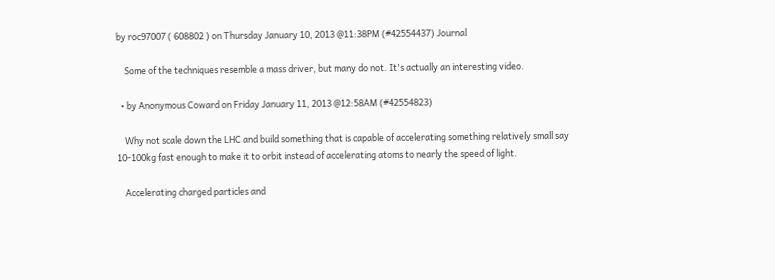by roc97007 ( 608802 ) on Thursday January 10, 2013 @11:38PM (#42554437) Journal

    Some of the techniques resemble a mass driver, but many do not. It's actually an interesting video.

  • by Anonymous Coward on Friday January 11, 2013 @12:58AM (#42554823)

    Why not scale down the LHC and build something that is capable of accelerating something relatively small say 10-100kg fast enough to make it to orbit instead of accelerating atoms to nearly the speed of light.

    Accelerating charged particles and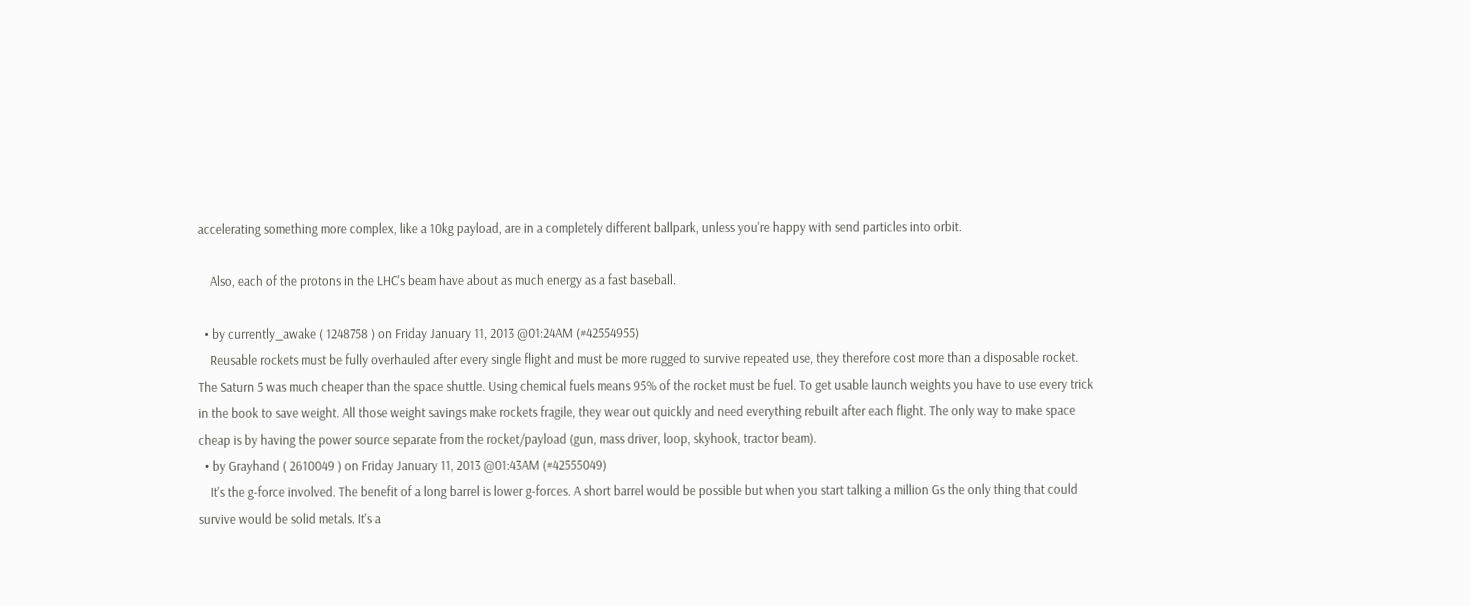accelerating something more complex, like a 10kg payload, are in a completely different ballpark, unless you're happy with send particles into orbit.

    Also, each of the protons in the LHC's beam have about as much energy as a fast baseball.

  • by currently_awake ( 1248758 ) on Friday January 11, 2013 @01:24AM (#42554955)
    Reusable rockets must be fully overhauled after every single flight and must be more rugged to survive repeated use, they therefore cost more than a disposable rocket. The Saturn 5 was much cheaper than the space shuttle. Using chemical fuels means 95% of the rocket must be fuel. To get usable launch weights you have to use every trick in the book to save weight. All those weight savings make rockets fragile, they wear out quickly and need everything rebuilt after each flight. The only way to make space cheap is by having the power source separate from the rocket/payload (gun, mass driver, loop, skyhook, tractor beam).
  • by Grayhand ( 2610049 ) on Friday January 11, 2013 @01:43AM (#42555049)
    It's the g-force involved. The benefit of a long barrel is lower g-forces. A short barrel would be possible but when you start talking a million Gs the only thing that could survive would be solid metals. It's a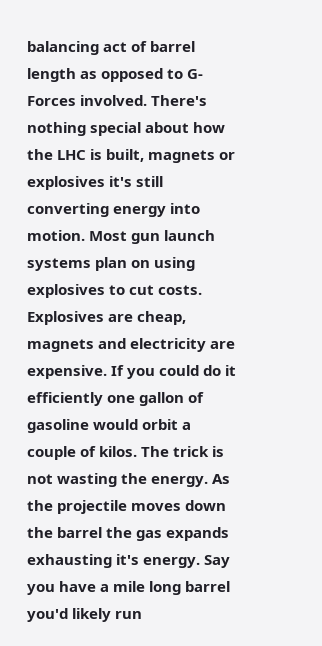balancing act of barrel length as opposed to G-Forces involved. There's nothing special about how the LHC is built, magnets or explosives it's still converting energy into motion. Most gun launch systems plan on using explosives to cut costs. Explosives are cheap, magnets and electricity are expensive. If you could do it efficiently one gallon of gasoline would orbit a couple of kilos. The trick is not wasting the energy. As the projectile moves down the barrel the gas expands exhausting it's energy. Say you have a mile long barrel you'd likely run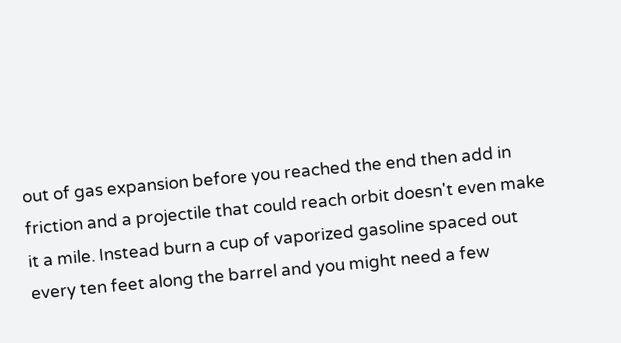out of gas expansion before you reached the end then add in friction and a projectile that could reach orbit doesn't even make it a mile. Instead burn a cup of vaporized gasoline spaced out every ten feet along the barrel and you might need a few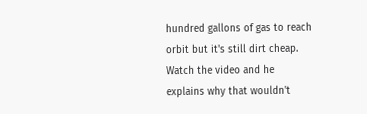hundred gallons of gas to reach orbit but it's still dirt cheap. Watch the video and he explains why that wouldn't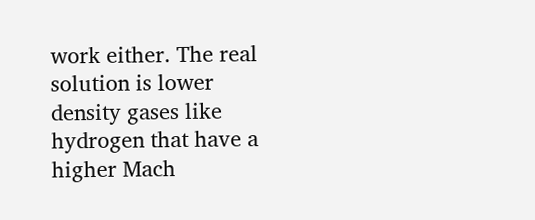work either. The real solution is lower density gases like hydrogen that have a higher Mach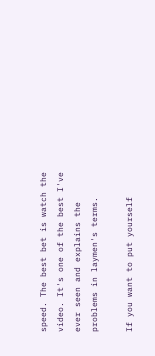speed. The best bet is watch the video. It's one of the best I've ever seen and explains the problems in laymen's terms.

If you want to put yourself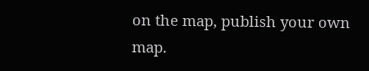on the map, publish your own map.